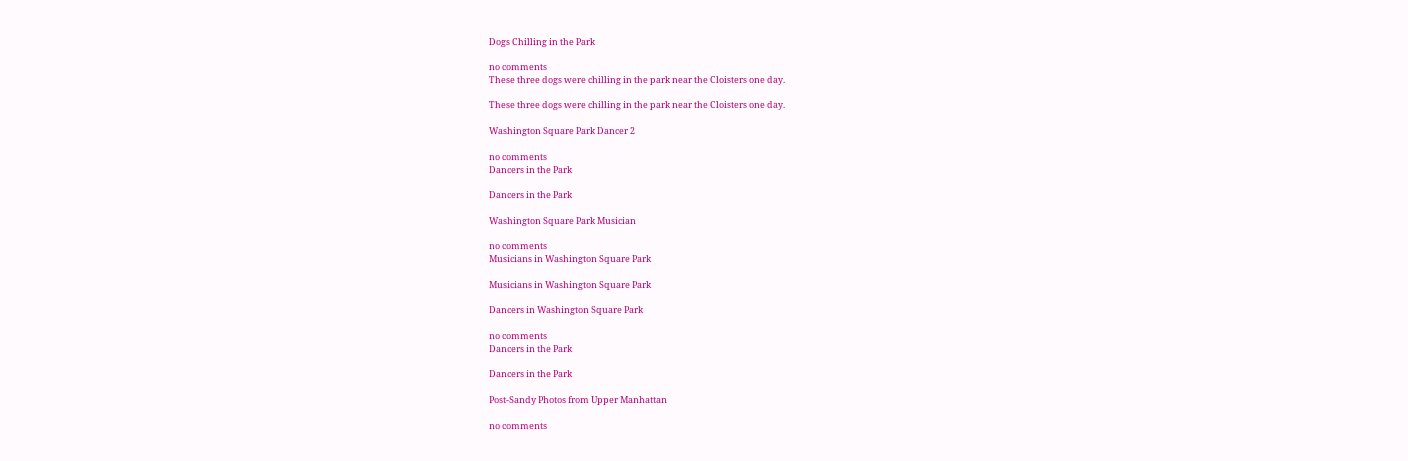Dogs Chilling in the Park

no comments
These three dogs were chilling in the park near the Cloisters one day.

These three dogs were chilling in the park near the Cloisters one day.

Washington Square Park Dancer 2

no comments
Dancers in the Park

Dancers in the Park

Washington Square Park Musician

no comments
Musicians in Washington Square Park

Musicians in Washington Square Park

Dancers in Washington Square Park

no comments
Dancers in the Park

Dancers in the Park

Post-Sandy Photos from Upper Manhattan

no comments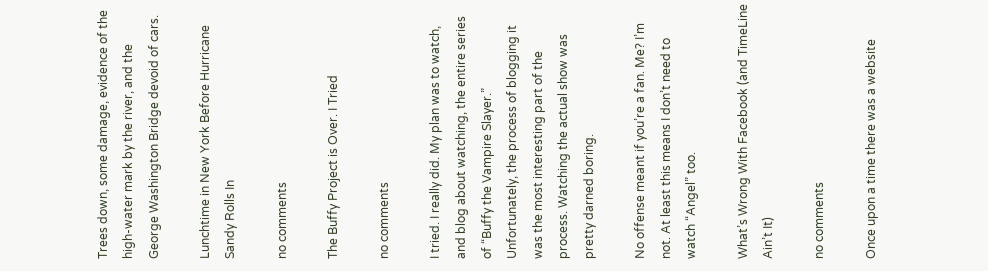Trees down, some damage, evidence of the high-water mark by the river, and the George Washington Bridge devoid of cars.

Lunchtime in New York Before Hurricane Sandy Rolls In

no comments

The Buffy Project is Over. I Tried

no comments

I tried. I really did. My plan was to watch, and blog about watching, the entire series of “Buffy the Vampire Slayer.” Unfortunately, the process of blogging it was the most interesting part of the process. Watching the actual show was pretty darned boring.

No offense meant if you’re a fan. Me? I’m not. At least this means I don’t need to watch “Angel” too.

What’s Wrong With Facebook (and TimeLine Ain’t It)

no comments

Once upon a time there was a website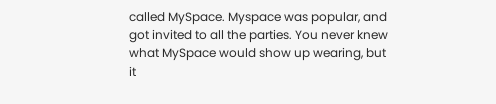called MySpace. Myspace was popular, and got invited to all the parties. You never knew what MySpace would show up wearing, but it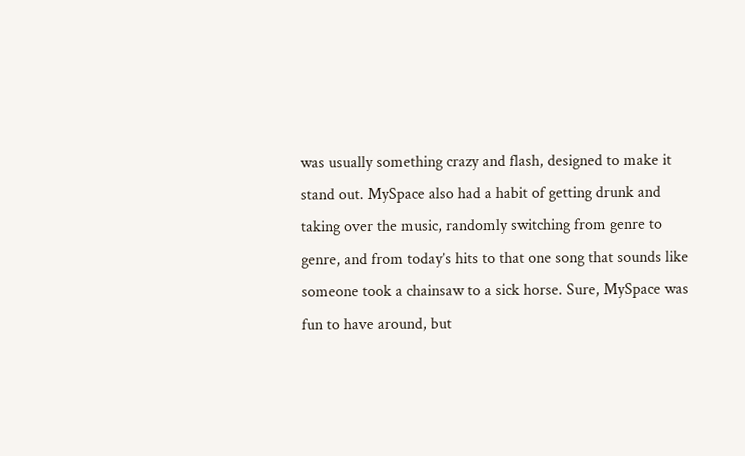was usually something crazy and flash, designed to make it stand out. MySpace also had a habit of getting drunk and taking over the music, randomly switching from genre to genre, and from today’s hits to that one song that sounds like someone took a chainsaw to a sick horse. Sure, MySpace was fun to have around, but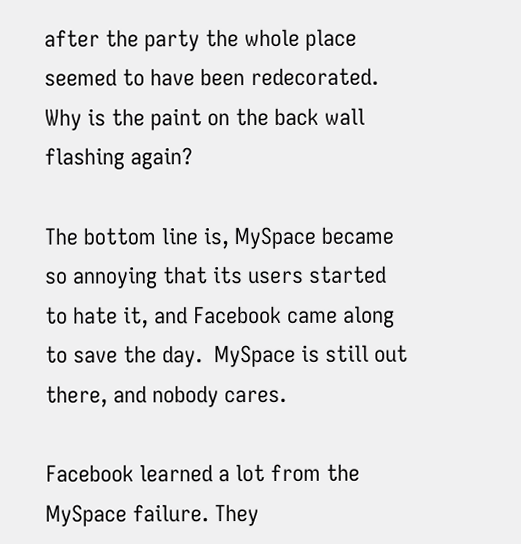after the party the whole place seemed to have been redecorated. Why is the paint on the back wall flashing again?

The bottom line is, MySpace became so annoying that its users started to hate it, and Facebook came along to save the day.  MySpace is still out there, and nobody cares.

Facebook learned a lot from the MySpace failure. They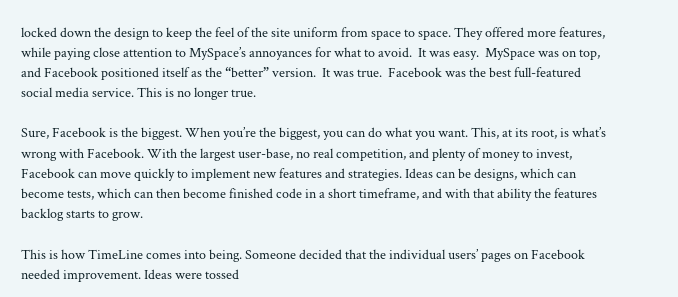locked down the design to keep the feel of the site uniform from space to space. They offered more features, while paying close attention to MySpace’s annoyances for what to avoid.  It was easy.  MySpace was on top, and Facebook positioned itself as the “better” version.  It was true.  Facebook was the best full-featured social media service. This is no longer true.

Sure, Facebook is the biggest. When you’re the biggest, you can do what you want. This, at its root, is what’s wrong with Facebook. With the largest user-base, no real competition, and plenty of money to invest, Facebook can move quickly to implement new features and strategies. Ideas can be designs, which can become tests, which can then become finished code in a short timeframe, and with that ability the features backlog starts to grow.

This is how TimeLine comes into being. Someone decided that the individual users’ pages on Facebook needed improvement. Ideas were tossed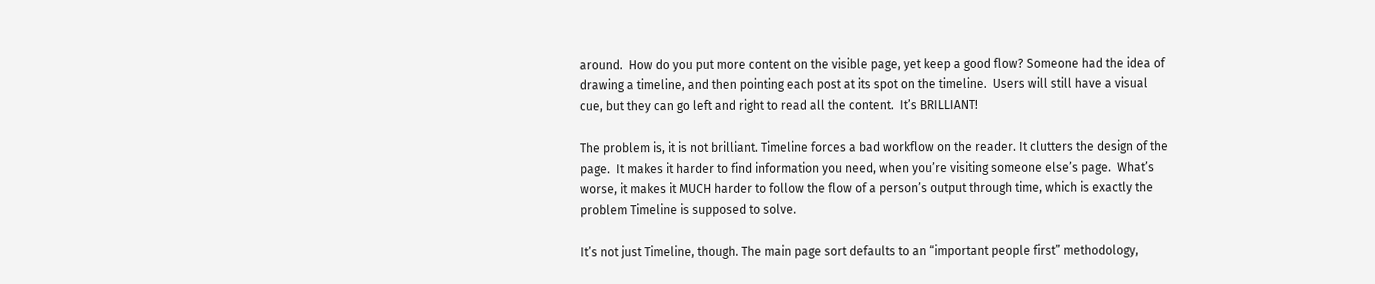around.  How do you put more content on the visible page, yet keep a good flow? Someone had the idea of drawing a timeline, and then pointing each post at its spot on the timeline.  Users will still have a visual cue, but they can go left and right to read all the content.  It’s BRILLIANT!

The problem is, it is not brilliant. Timeline forces a bad workflow on the reader. It clutters the design of the page.  It makes it harder to find information you need, when you’re visiting someone else’s page.  What’s worse, it makes it MUCH harder to follow the flow of a person’s output through time, which is exactly the problem Timeline is supposed to solve.

It’s not just Timeline, though. The main page sort defaults to an “important people first” methodology,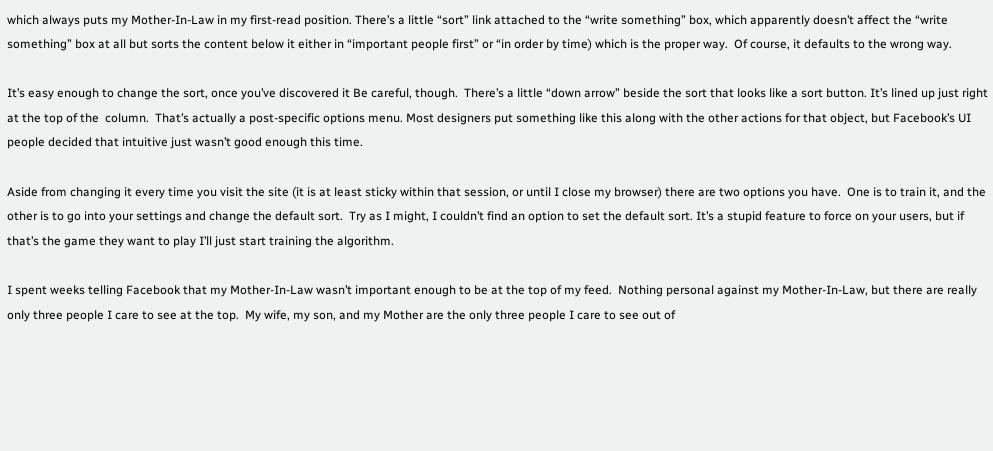which always puts my Mother-In-Law in my first-read position. There’s a little “sort” link attached to the “write something” box, which apparently doesn’t affect the “write something” box at all but sorts the content below it either in “important people first” or “in order by time) which is the proper way.  Of course, it defaults to the wrong way.

It’s easy enough to change the sort, once you’ve discovered it Be careful, though.  There’s a little “down arrow” beside the sort that looks like a sort button. It’s lined up just right at the top of the  column.  That’s actually a post-specific options menu. Most designers put something like this along with the other actions for that object, but Facebook’s UI people decided that intuitive just wasn’t good enough this time.

Aside from changing it every time you visit the site (it is at least sticky within that session, or until I close my browser) there are two options you have.  One is to train it, and the other is to go into your settings and change the default sort.  Try as I might, I couldn’t find an option to set the default sort. It’s a stupid feature to force on your users, but if that’s the game they want to play I’ll just start training the algorithm.

I spent weeks telling Facebook that my Mother-In-Law wasn’t important enough to be at the top of my feed.  Nothing personal against my Mother-In-Law, but there are really only three people I care to see at the top.  My wife, my son, and my Mother are the only three people I care to see out of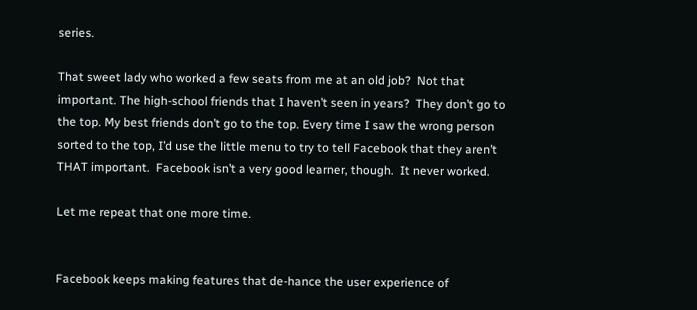series.

That sweet lady who worked a few seats from me at an old job?  Not that important. The high-school friends that I haven’t seen in years?  They don’t go to the top. My best friends don’t go to the top. Every time I saw the wrong person sorted to the top, I’d use the little menu to try to tell Facebook that they aren’t THAT important.  Facebook isn’t a very good learner, though.  It never worked.

Let me repeat that one more time.


Facebook keeps making features that de-hance the user experience of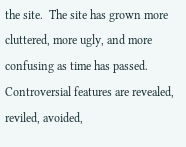the site.  The site has grown more cluttered, more ugly, and more confusing as time has passed.  Controversial features are revealed, reviled, avoided,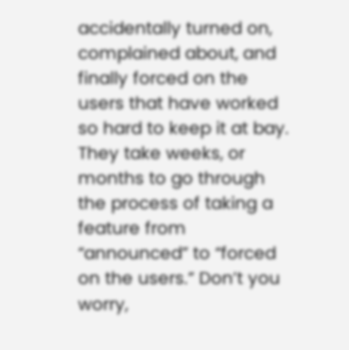accidentally turned on, complained about, and finally forced on the users that have worked so hard to keep it at bay. They take weeks, or months to go through the process of taking a feature from “announced” to “forced on the users.” Don’t you worry,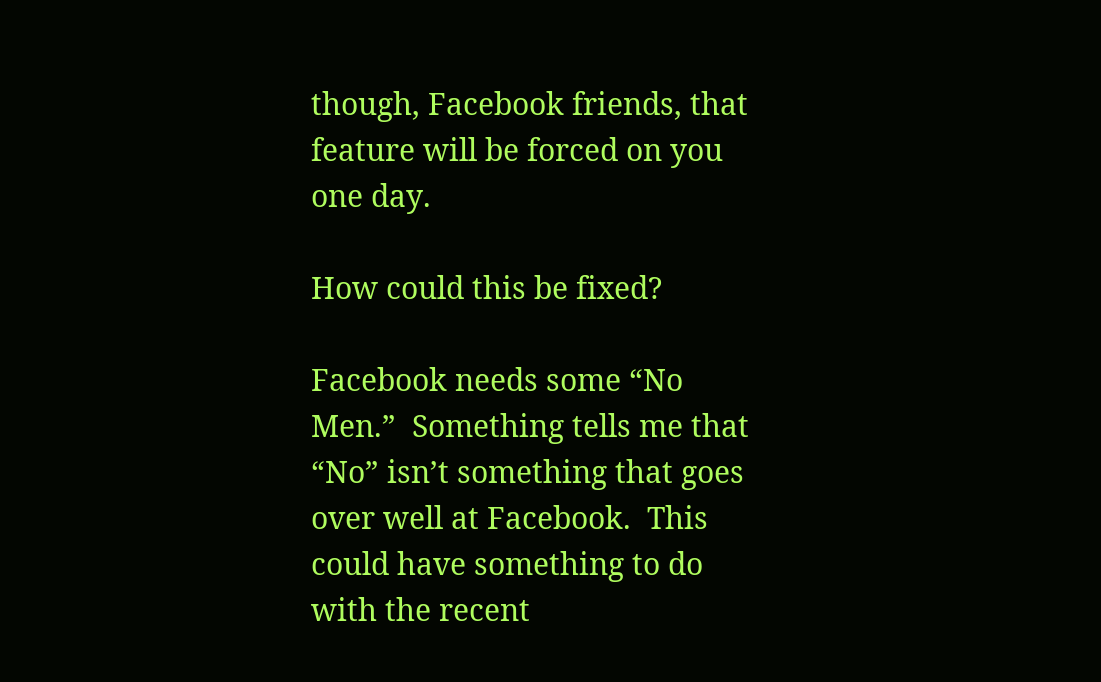though, Facebook friends, that feature will be forced on you one day.

How could this be fixed?

Facebook needs some “No Men.”  Something tells me that “No” isn’t something that goes over well at Facebook.  This could have something to do with the recent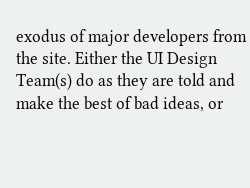exodus of major developers from the site. Either the UI Design Team(s) do as they are told and make the best of bad ideas, or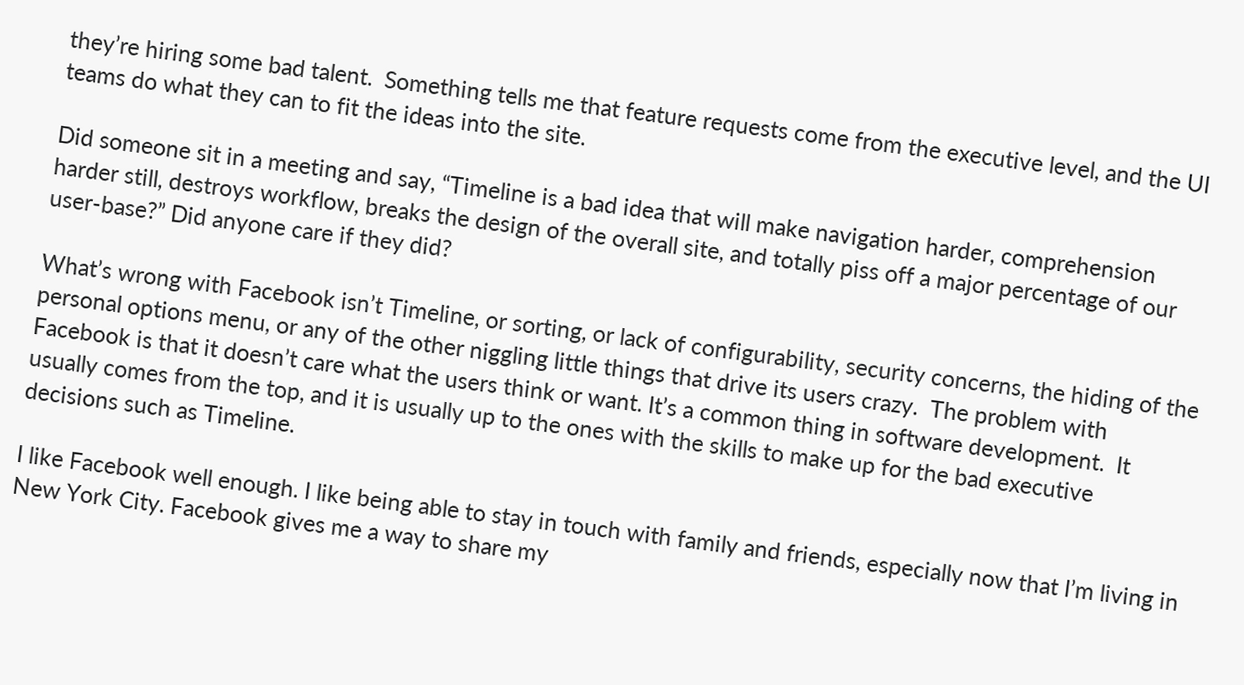they’re hiring some bad talent.  Something tells me that feature requests come from the executive level, and the UI teams do what they can to fit the ideas into the site.

Did someone sit in a meeting and say, “Timeline is a bad idea that will make navigation harder, comprehension harder still, destroys workflow, breaks the design of the overall site, and totally piss off a major percentage of our user-base?” Did anyone care if they did?

What’s wrong with Facebook isn’t Timeline, or sorting, or lack of configurability, security concerns, the hiding of the personal options menu, or any of the other niggling little things that drive its users crazy.  The problem with Facebook is that it doesn’t care what the users think or want. It’s a common thing in software development.  It usually comes from the top, and it is usually up to the ones with the skills to make up for the bad executive decisions such as Timeline.

I like Facebook well enough. I like being able to stay in touch with family and friends, especially now that I’m living in New York City. Facebook gives me a way to share my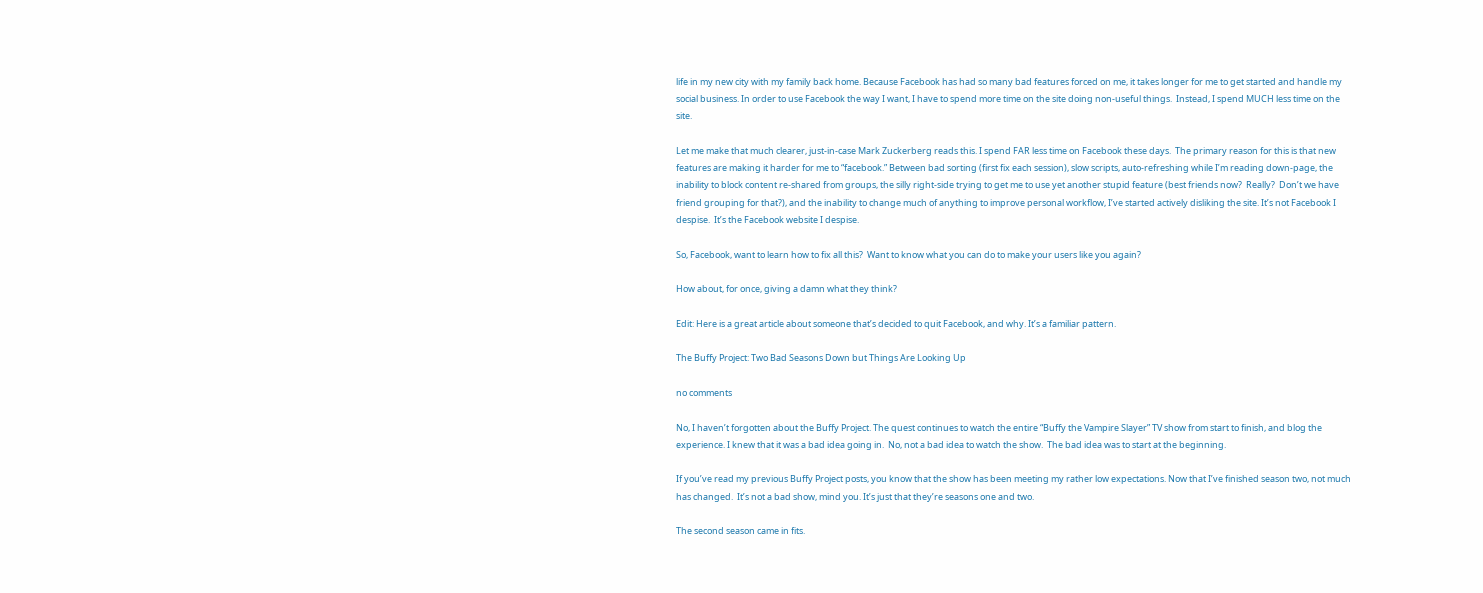life in my new city with my family back home. Because Facebook has had so many bad features forced on me, it takes longer for me to get started and handle my social business. In order to use Facebook the way I want, I have to spend more time on the site doing non-useful things.  Instead, I spend MUCH less time on the site.

Let me make that much clearer, just-in-case Mark Zuckerberg reads this. I spend FAR less time on Facebook these days.  The primary reason for this is that new features are making it harder for me to “facebook.” Between bad sorting (first fix each session), slow scripts, auto-refreshing while I’m reading down-page, the inability to block content re-shared from groups, the silly right-side trying to get me to use yet another stupid feature (best friends now?  Really?  Don’t we have friend grouping for that?), and the inability to change much of anything to improve personal workflow, I’ve started actively disliking the site. It’s not Facebook I despise.  It’s the Facebook website I despise.

So, Facebook, want to learn how to fix all this?  Want to know what you can do to make your users like you again?

How about, for once, giving a damn what they think?

Edit: Here is a great article about someone that’s decided to quit Facebook, and why. It’s a familiar pattern.

The Buffy Project: Two Bad Seasons Down but Things Are Looking Up

no comments

No, I haven’t forgotten about the Buffy Project. The quest continues to watch the entire “Buffy the Vampire Slayer” TV show from start to finish, and blog the experience. I knew that it was a bad idea going in.  No, not a bad idea to watch the show.  The bad idea was to start at the beginning.

If you’ve read my previous Buffy Project posts, you know that the show has been meeting my rather low expectations. Now that I’ve finished season two, not much has changed.  It’s not a bad show, mind you. It’s just that they’re seasons one and two.

The second season came in fits.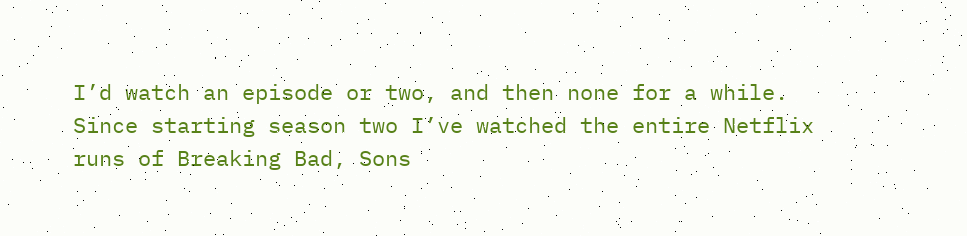I’d watch an episode or two, and then none for a while. Since starting season two I’ve watched the entire Netflix runs of Breaking Bad, Sons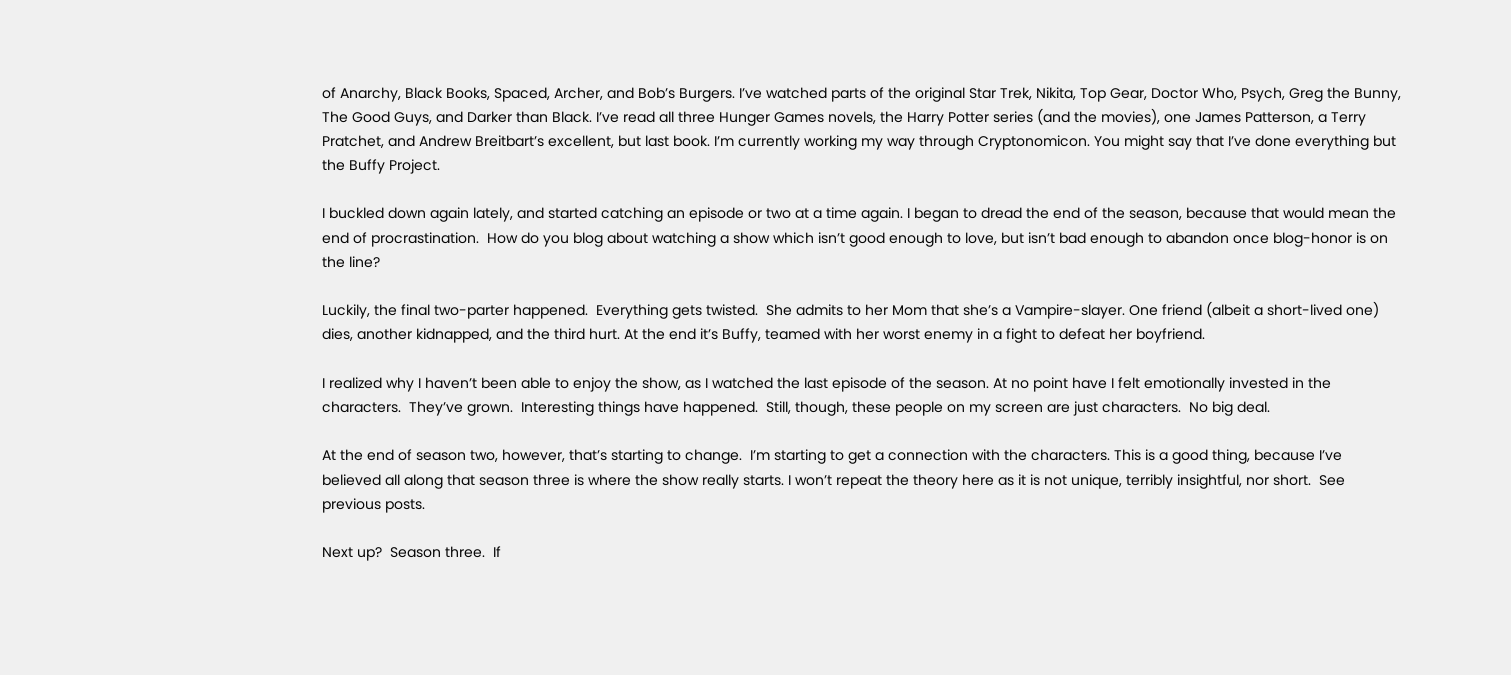of Anarchy, Black Books, Spaced, Archer, and Bob’s Burgers. I’ve watched parts of the original Star Trek, Nikita, Top Gear, Doctor Who, Psych, Greg the Bunny, The Good Guys, and Darker than Black. I’ve read all three Hunger Games novels, the Harry Potter series (and the movies), one James Patterson, a Terry Pratchet, and Andrew Breitbart’s excellent, but last book. I’m currently working my way through Cryptonomicon. You might say that I’ve done everything but the Buffy Project.

I buckled down again lately, and started catching an episode or two at a time again. I began to dread the end of the season, because that would mean the end of procrastination.  How do you blog about watching a show which isn’t good enough to love, but isn’t bad enough to abandon once blog-honor is on the line?

Luckily, the final two-parter happened.  Everything gets twisted.  She admits to her Mom that she’s a Vampire-slayer. One friend (albeit a short-lived one) dies, another kidnapped, and the third hurt. At the end it’s Buffy, teamed with her worst enemy in a fight to defeat her boyfriend.

I realized why I haven’t been able to enjoy the show, as I watched the last episode of the season. At no point have I felt emotionally invested in the characters.  They’ve grown.  Interesting things have happened.  Still, though, these people on my screen are just characters.  No big deal.

At the end of season two, however, that’s starting to change.  I’m starting to get a connection with the characters. This is a good thing, because I’ve believed all along that season three is where the show really starts. I won’t repeat the theory here as it is not unique, terribly insightful, nor short.  See previous posts.

Next up?  Season three.  If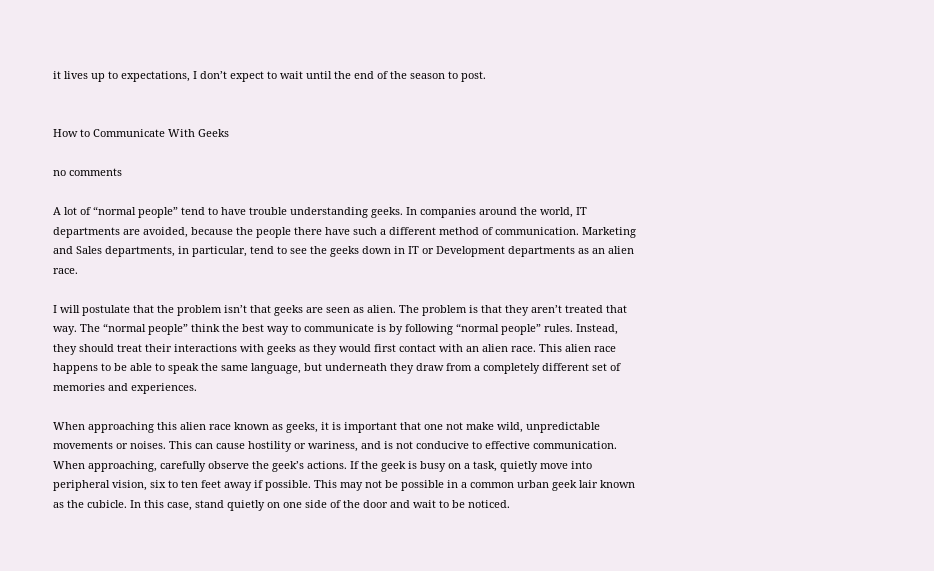it lives up to expectations, I don’t expect to wait until the end of the season to post.


How to Communicate With Geeks

no comments

A lot of “normal people” tend to have trouble understanding geeks. In companies around the world, IT departments are avoided, because the people there have such a different method of communication. Marketing and Sales departments, in particular, tend to see the geeks down in IT or Development departments as an alien race.

I will postulate that the problem isn’t that geeks are seen as alien. The problem is that they aren’t treated that way. The “normal people” think the best way to communicate is by following “normal people” rules. Instead, they should treat their interactions with geeks as they would first contact with an alien race. This alien race happens to be able to speak the same language, but underneath they draw from a completely different set of memories and experiences.

When approaching this alien race known as geeks, it is important that one not make wild, unpredictable movements or noises. This can cause hostility or wariness, and is not conducive to effective communication. When approaching, carefully observe the geek’s actions. If the geek is busy on a task, quietly move into peripheral vision, six to ten feet away if possible. This may not be possible in a common urban geek lair known as the cubicle. In this case, stand quietly on one side of the door and wait to be noticed.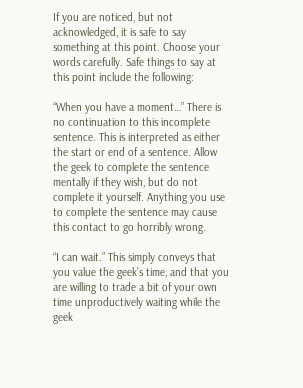If you are noticed, but not acknowledged, it is safe to say something at this point. Choose your words carefully. Safe things to say at this point include the following:

“When you have a moment…” There is no continuation to this incomplete sentence. This is interpreted as either the start or end of a sentence. Allow the geek to complete the sentence mentally if they wish, but do not complete it yourself. Anything you use to complete the sentence may cause this contact to go horribly wrong.

“I can wait.” This simply conveys that you value the geek’s time, and that you are willing to trade a bit of your own time unproductively waiting while the geek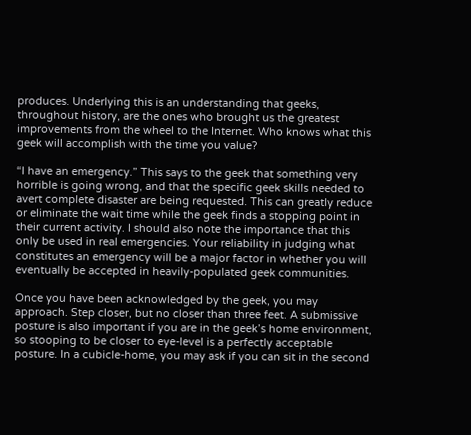produces. Underlying this is an understanding that geeks, throughout history, are the ones who brought us the greatest improvements from the wheel to the Internet. Who knows what this geek will accomplish with the time you value?

“I have an emergency.” This says to the geek that something very horrible is going wrong, and that the specific geek skills needed to avert complete disaster are being requested. This can greatly reduce or eliminate the wait time while the geek finds a stopping point in their current activity. I should also note the importance that this only be used in real emergencies. Your reliability in judging what constitutes an emergency will be a major factor in whether you will eventually be accepted in heavily-populated geek communities.

Once you have been acknowledged by the geek, you may approach. Step closer, but no closer than three feet. A submissive posture is also important if you are in the geek’s home environment, so stooping to be closer to eye-level is a perfectly acceptable posture. In a cubicle-home, you may ask if you can sit in the second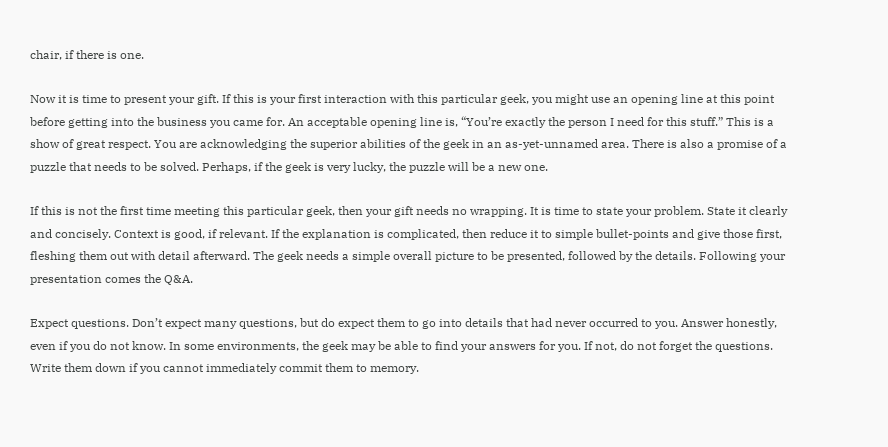chair, if there is one.

Now it is time to present your gift. If this is your first interaction with this particular geek, you might use an opening line at this point before getting into the business you came for. An acceptable opening line is, “You’re exactly the person I need for this stuff.” This is a show of great respect. You are acknowledging the superior abilities of the geek in an as-yet-unnamed area. There is also a promise of a puzzle that needs to be solved. Perhaps, if the geek is very lucky, the puzzle will be a new one.

If this is not the first time meeting this particular geek, then your gift needs no wrapping. It is time to state your problem. State it clearly and concisely. Context is good, if relevant. If the explanation is complicated, then reduce it to simple bullet-points and give those first, fleshing them out with detail afterward. The geek needs a simple overall picture to be presented, followed by the details. Following your presentation comes the Q&A.

Expect questions. Don’t expect many questions, but do expect them to go into details that had never occurred to you. Answer honestly, even if you do not know. In some environments, the geek may be able to find your answers for you. If not, do not forget the questions. Write them down if you cannot immediately commit them to memory.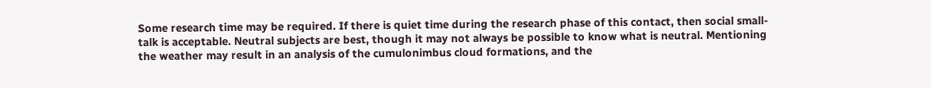Some research time may be required. If there is quiet time during the research phase of this contact, then social small-talk is acceptable. Neutral subjects are best, though it may not always be possible to know what is neutral. Mentioning the weather may result in an analysis of the cumulonimbus cloud formations, and the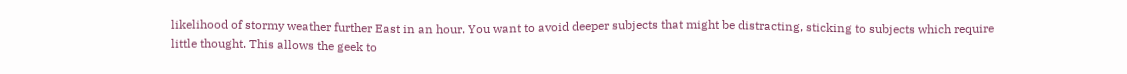likelihood of stormy weather further East in an hour. You want to avoid deeper subjects that might be distracting, sticking to subjects which require little thought. This allows the geek to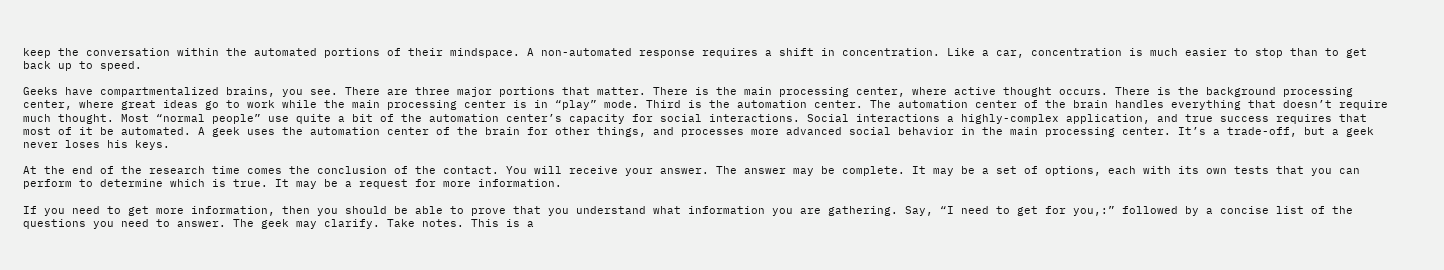keep the conversation within the automated portions of their mindspace. A non-automated response requires a shift in concentration. Like a car, concentration is much easier to stop than to get back up to speed.

Geeks have compartmentalized brains, you see. There are three major portions that matter. There is the main processing center, where active thought occurs. There is the background processing center, where great ideas go to work while the main processing center is in “play” mode. Third is the automation center. The automation center of the brain handles everything that doesn’t require much thought. Most “normal people” use quite a bit of the automation center’s capacity for social interactions. Social interactions a highly-complex application, and true success requires that most of it be automated. A geek uses the automation center of the brain for other things, and processes more advanced social behavior in the main processing center. It’s a trade-off, but a geek never loses his keys.

At the end of the research time comes the conclusion of the contact. You will receive your answer. The answer may be complete. It may be a set of options, each with its own tests that you can perform to determine which is true. It may be a request for more information.

If you need to get more information, then you should be able to prove that you understand what information you are gathering. Say, “I need to get for you,:” followed by a concise list of the questions you need to answer. The geek may clarify. Take notes. This is a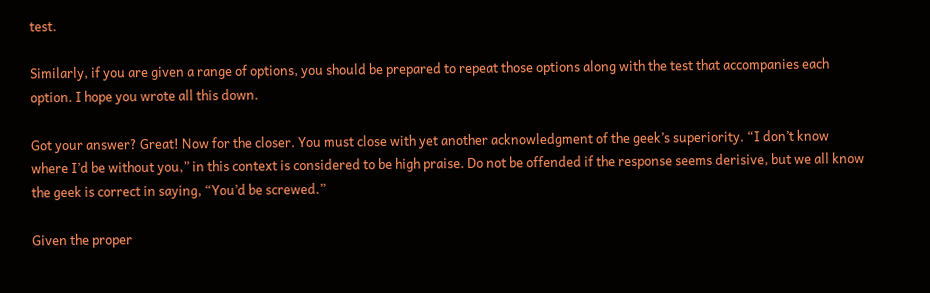test.

Similarly, if you are given a range of options, you should be prepared to repeat those options along with the test that accompanies each option. I hope you wrote all this down.

Got your answer? Great! Now for the closer. You must close with yet another acknowledgment of the geek’s superiority. “I don’t know where I’d be without you,” in this context is considered to be high praise. Do not be offended if the response seems derisive, but we all know the geek is correct in saying, “You’d be screwed.”

Given the proper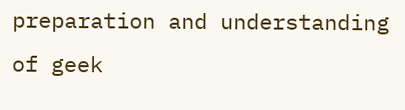preparation and understanding of geek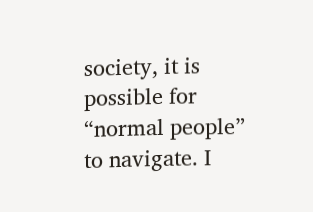society, it is possible for “normal people” to navigate. I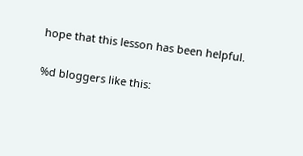hope that this lesson has been helpful.

%d bloggers like this: